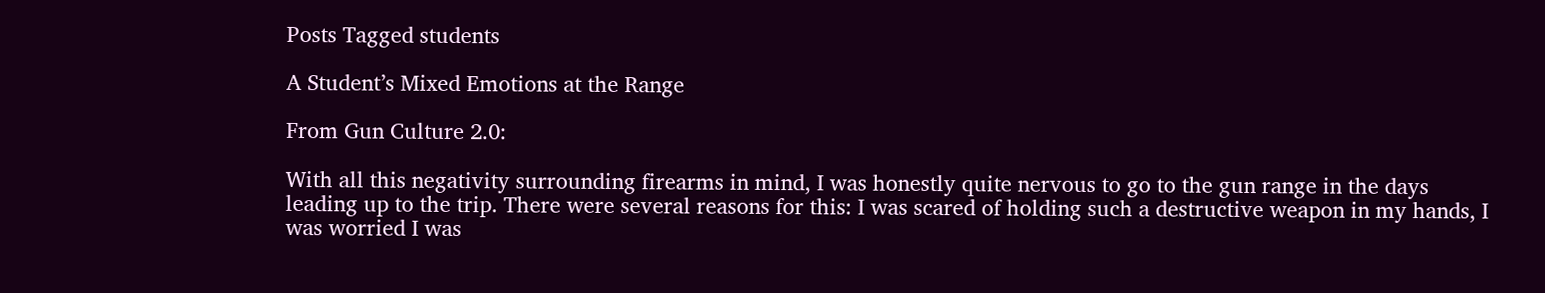Posts Tagged students

A Student’s Mixed Emotions at the Range

From Gun Culture 2.0:

With all this negativity surrounding firearms in mind, I was honestly quite nervous to go to the gun range in the days leading up to the trip. There were several reasons for this: I was scared of holding such a destructive weapon in my hands, I was worried I was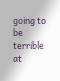going to be terrible at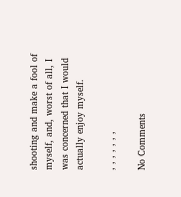shooting and make a fool of myself, and, worst of all, I was concerned that I would actually enjoy myself.

, , , , , , ,

No Comments